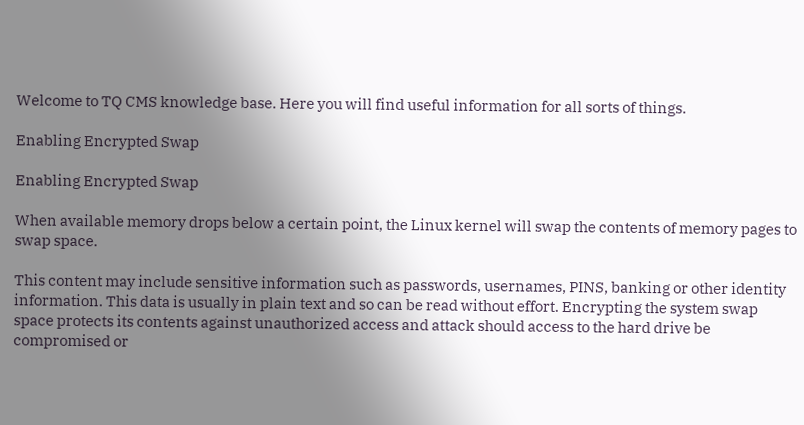Welcome to TQ CMS knowledge base. Here you will find useful information for all sorts of things.

Enabling Encrypted Swap

Enabling Encrypted Swap

When available memory drops below a certain point, the Linux kernel will swap the contents of memory pages to swap space.

This content may include sensitive information such as passwords, usernames, PINS, banking or other identity information. This data is usually in plain text and so can be read without effort. Encrypting the system swap space protects its contents against unauthorized access and attack should access to the hard drive be compromised or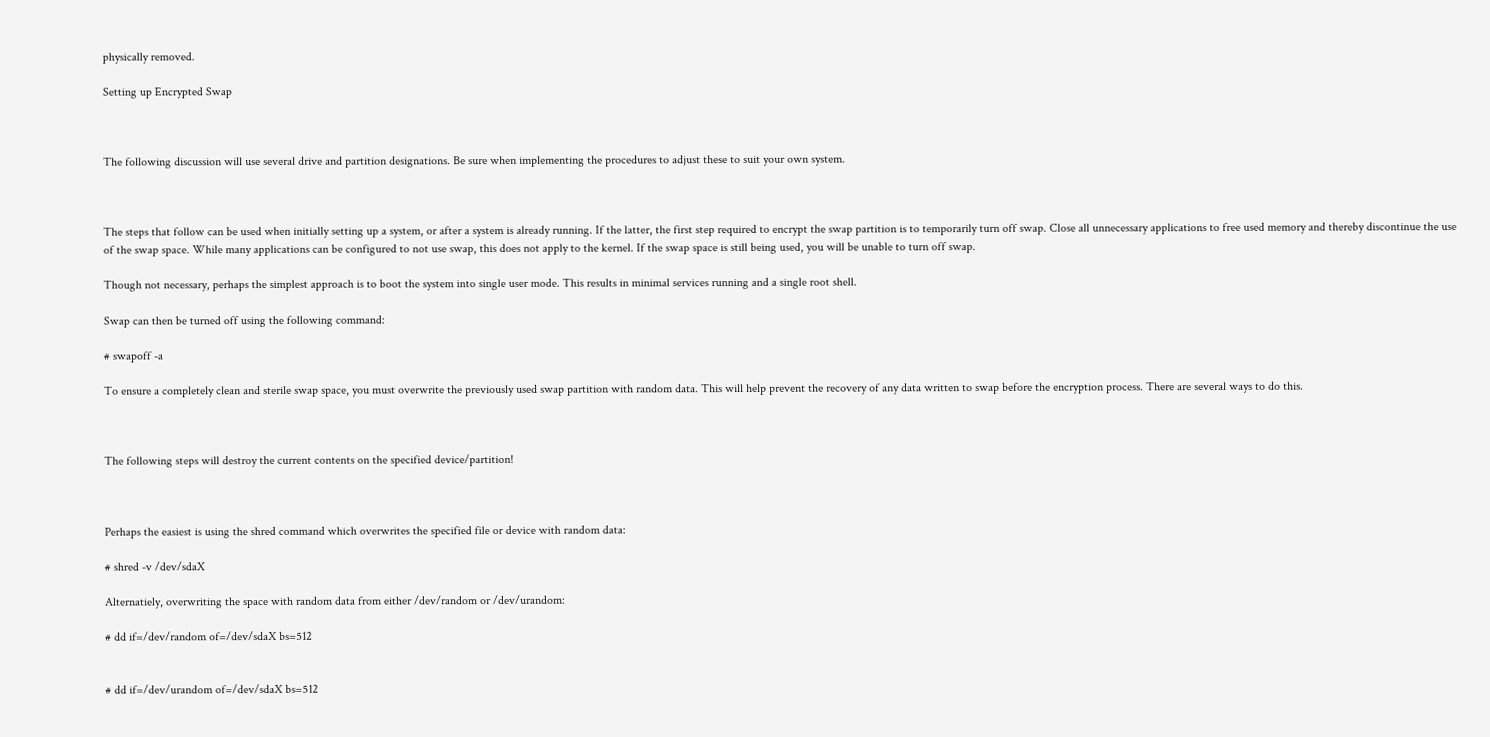physically removed.

Setting up Encrypted Swap



The following discussion will use several drive and partition designations. Be sure when implementing the procedures to adjust these to suit your own system.



The steps that follow can be used when initially setting up a system, or after a system is already running. If the latter, the first step required to encrypt the swap partition is to temporarily turn off swap. Close all unnecessary applications to free used memory and thereby discontinue the use of the swap space. While many applications can be configured to not use swap, this does not apply to the kernel. If the swap space is still being used, you will be unable to turn off swap.

Though not necessary, perhaps the simplest approach is to boot the system into single user mode. This results in minimal services running and a single root shell.

Swap can then be turned off using the following command:

# swapoff -a

To ensure a completely clean and sterile swap space, you must overwrite the previously used swap partition with random data. This will help prevent the recovery of any data written to swap before the encryption process. There are several ways to do this.



The following steps will destroy the current contents on the specified device/partition!



Perhaps the easiest is using the shred command which overwrites the specified file or device with random data:

# shred -v /dev/sdaX

Alternatiely, overwriting the space with random data from either /dev/random or /dev/urandom:

# dd if=/dev/random of=/dev/sdaX bs=512


# dd if=/dev/urandom of=/dev/sdaX bs=512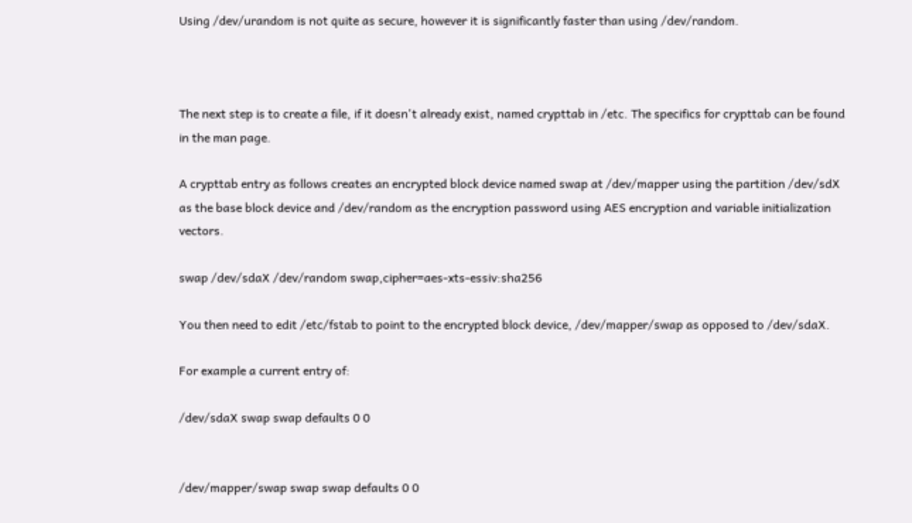Using /dev/urandom is not quite as secure, however it is significantly faster than using /dev/random.



The next step is to create a file, if it doesn't already exist, named crypttab in /etc. The specifics for crypttab can be found in the man page.

A crypttab entry as follows creates an encrypted block device named swap at /dev/mapper using the partition /dev/sdX as the base block device and /dev/random as the encryption password using AES encryption and variable initialization vectors.

swap /dev/sdaX /dev/random swap,cipher=aes-xts-essiv:sha256

You then need to edit /etc/fstab to point to the encrypted block device, /dev/mapper/swap as opposed to /dev/sdaX.

For example a current entry of:

/dev/sdaX swap swap defaults 0 0


/dev/mapper/swap swap swap defaults 0 0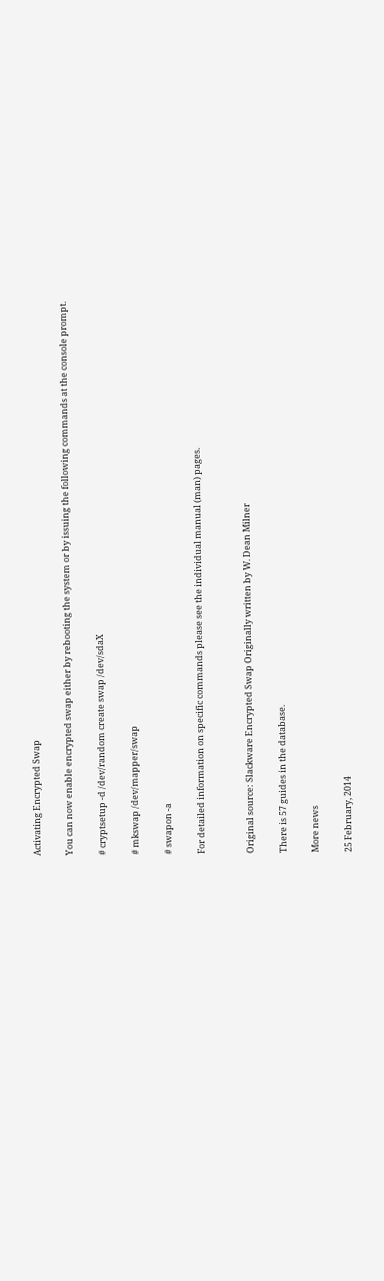Activating Encrypted Swap

You can now enable encrypted swap either by rebooting the system or by issuing the following commands at the console prompt.

# cryptsetup -d /dev/random create swap /dev/sdaX

# mkswap /dev/mapper/swap

# swapon -a

For detailed information on specific commands please see the individual manual (man) pages.


Original source: Slackware Encrypted Swap Originally written by W. Dean Milner

There is 57 guides in the database.

More news

25 February, 2014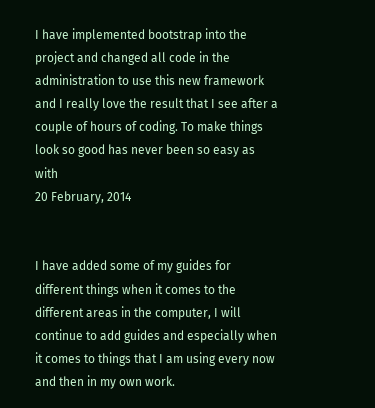I have implemented bootstrap into the project and changed all code in the administration to use this new framework and I really love the result that I see after a couple of hours of coding. To make things look so good has never been so easy as with
20 February, 2014


I have added some of my guides for different things when it comes to the different areas in the computer, I will continue to add guides and especially when it comes to things that I am using every now and then in my own work.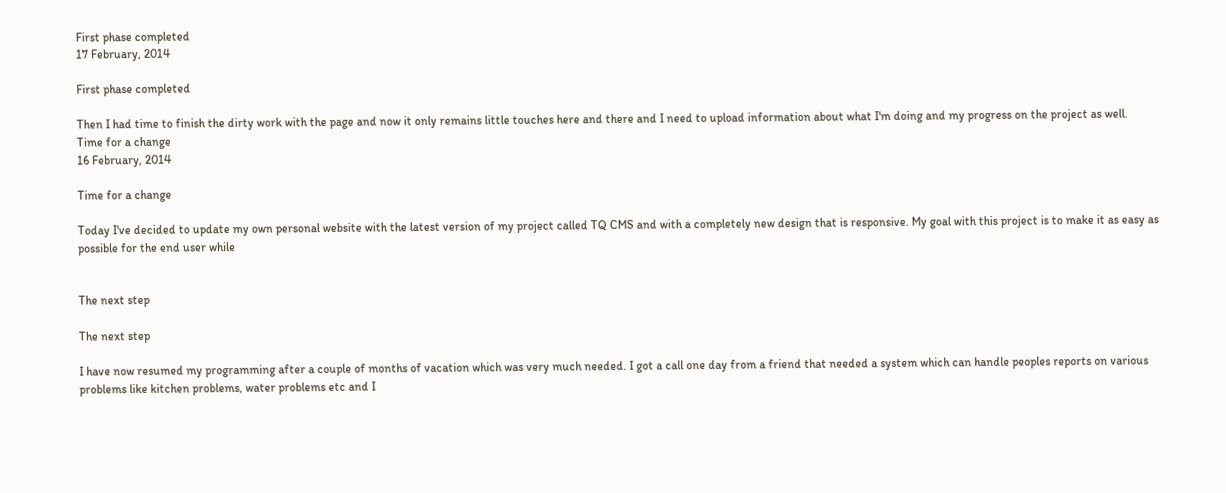First phase completed
17 February, 2014

First phase completed

Then I had time to finish the dirty work with the page and now it only remains little touches here and there and I need to upload information about what I'm doing and my progress on the project as well.
Time for a change
16 February, 2014

Time for a change

Today I've decided to update my own personal website with the latest version of my project called TQ CMS and with a completely new design that is responsive. My goal with this project is to make it as easy as possible for the end user while


The next step

The next step

I have now resumed my programming after a couple of months of vacation which was very much needed. I got a call one day from a friend that needed a system which can handle peoples reports on various problems like kitchen problems, water problems etc and I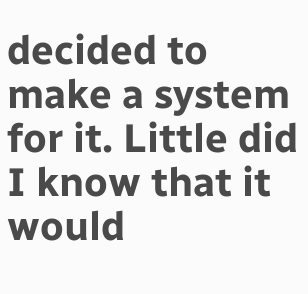decided to make a system for it. Little did I know that it would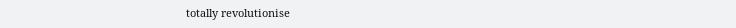totally revolutionise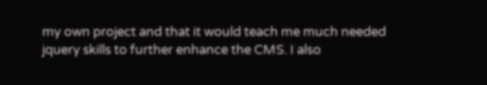my own project and that it would teach me much needed jquery skills to further enhance the CMS. I also